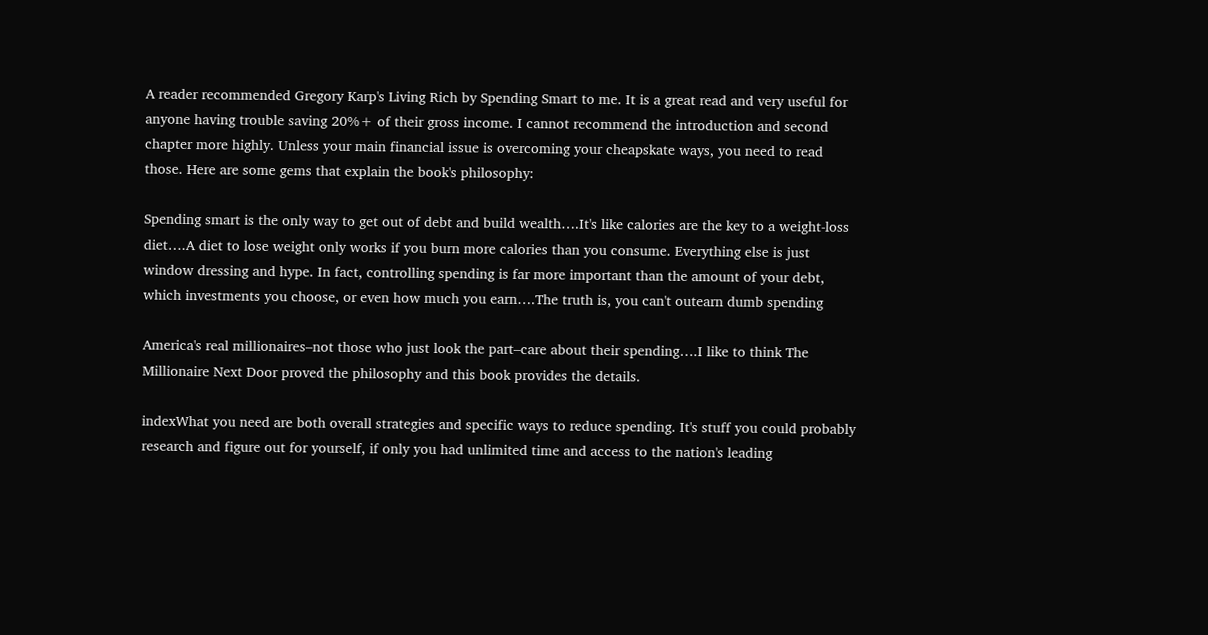A reader recommended Gregory Karp's Living Rich by Spending Smart to me. It is a great read and very useful for anyone having trouble saving 20%+ of their gross income. I cannot recommend the introduction and second chapter more highly. Unless your main financial issue is overcoming your cheapskate ways, you need to read those. Here are some gems that explain the book's philosophy:

Spending smart is the only way to get out of debt and build wealth….It's like calories are the key to a weight-loss diet….A diet to lose weight only works if you burn more calories than you consume. Everything else is just window dressing and hype. In fact, controlling spending is far more important than the amount of your debt, which investments you choose, or even how much you earn….The truth is, you can't outearn dumb spending

America's real millionaires–not those who just look the part–care about their spending….I like to think The Millionaire Next Door proved the philosophy and this book provides the details.

indexWhat you need are both overall strategies and specific ways to reduce spending. It's stuff you could probably research and figure out for yourself, if only you had unlimited time and access to the nation's leading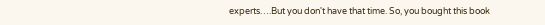experts….But you don't have that time. So, you bought this book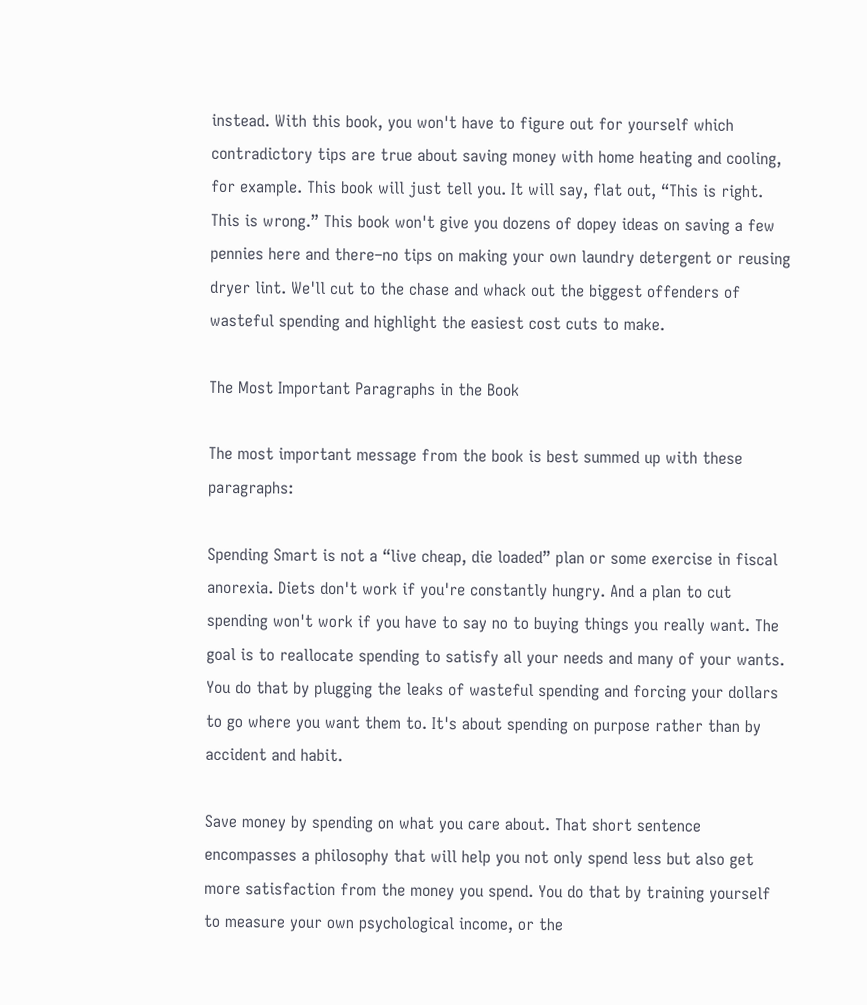instead. With this book, you won't have to figure out for yourself which contradictory tips are true about saving money with home heating and cooling, for example. This book will just tell you. It will say, flat out, “This is right. This is wrong.” This book won't give you dozens of dopey ideas on saving a few pennies here and there–no tips on making your own laundry detergent or reusing dryer lint. We'll cut to the chase and whack out the biggest offenders of wasteful spending and highlight the easiest cost cuts to make.

The Most Important Paragraphs in the Book

The most important message from the book is best summed up with these paragraphs:

Spending Smart is not a “live cheap, die loaded” plan or some exercise in fiscal anorexia. Diets don't work if you're constantly hungry. And a plan to cut spending won't work if you have to say no to buying things you really want. The goal is to reallocate spending to satisfy all your needs and many of your wants. You do that by plugging the leaks of wasteful spending and forcing your dollars to go where you want them to. It's about spending on purpose rather than by accident and habit.

Save money by spending on what you care about. That short sentence encompasses a philosophy that will help you not only spend less but also get more satisfaction from the money you spend. You do that by training yourself to measure your own psychological income, or the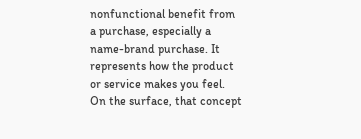nonfunctional benefit from a purchase, especially a name-brand purchase. It represents how the product or service makes you feel. On the surface, that concept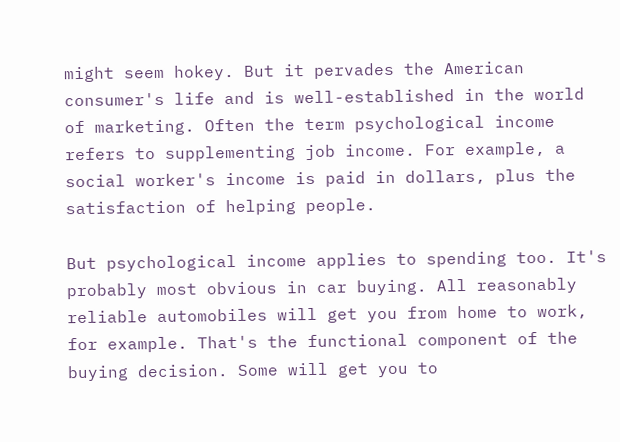might seem hokey. But it pervades the American consumer's life and is well-established in the world of marketing. Often the term psychological income refers to supplementing job income. For example, a social worker's income is paid in dollars, plus the satisfaction of helping people.

But psychological income applies to spending too. It's probably most obvious in car buying. All reasonably reliable automobiles will get you from home to work, for example. That's the functional component of the buying decision. Some will get you to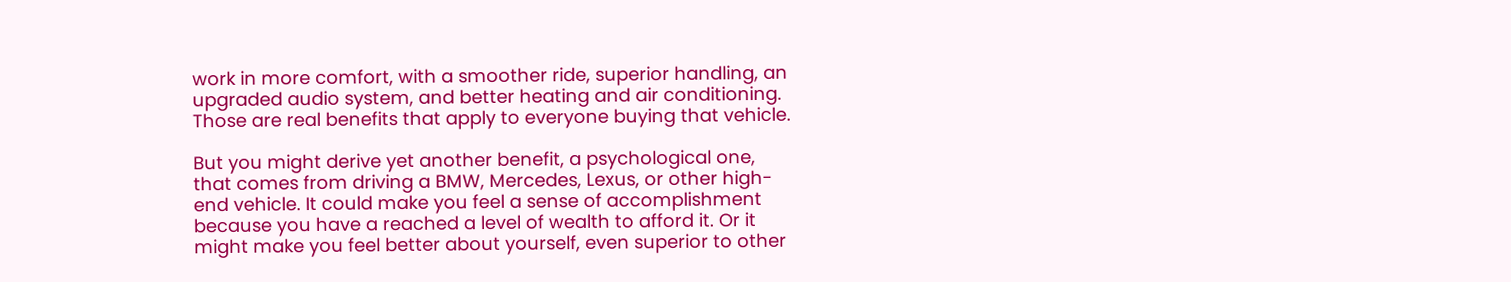work in more comfort, with a smoother ride, superior handling, an upgraded audio system, and better heating and air conditioning. Those are real benefits that apply to everyone buying that vehicle.

But you might derive yet another benefit, a psychological one, that comes from driving a BMW, Mercedes, Lexus, or other high-end vehicle. It could make you feel a sense of accomplishment because you have a reached a level of wealth to afford it. Or it might make you feel better about yourself, even superior to other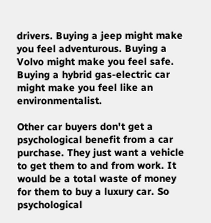drivers. Buying a jeep might make you feel adventurous. Buying a Volvo might make you feel safe. Buying a hybrid gas-electric car might make you feel like an environmentalist.

Other car buyers don't get a psychological benefit from a car purchase. They just want a vehicle to get them to and from work. It would be a total waste of money for them to buy a luxury car. So psychological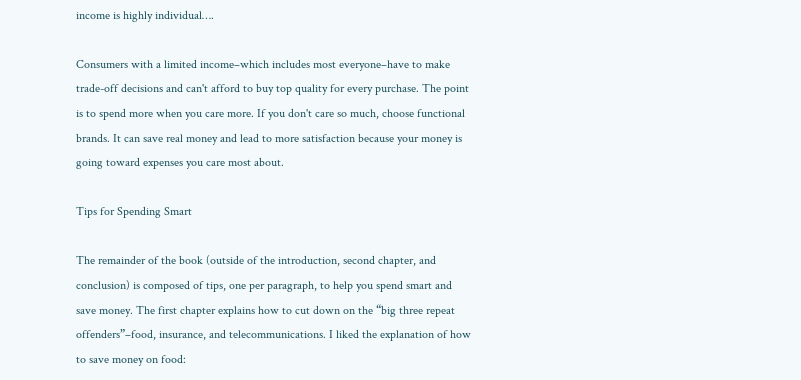income is highly individual….

Consumers with a limited income–which includes most everyone–have to make trade-off decisions and can't afford to buy top quality for every purchase. The point is to spend more when you care more. If you don't care so much, choose functional brands. It can save real money and lead to more satisfaction because your money is going toward expenses you care most about.

Tips for Spending Smart

The remainder of the book (outside of the introduction, second chapter, and conclusion) is composed of tips, one per paragraph, to help you spend smart and save money. The first chapter explains how to cut down on the “big three repeat offenders”–food, insurance, and telecommunications. I liked the explanation of how to save money on food: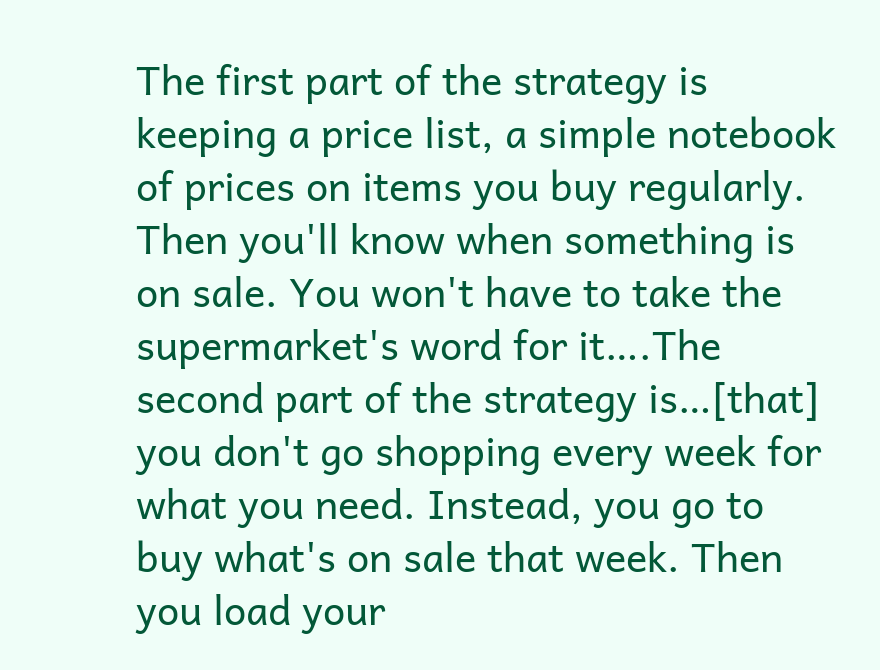The first part of the strategy is keeping a price list, a simple notebook of prices on items you buy regularly. Then you'll know when something is on sale. You won't have to take the supermarket's word for it….The second part of the strategy is…[that] you don't go shopping every week for what you need. Instead, you go to buy what's on sale that week. Then you load your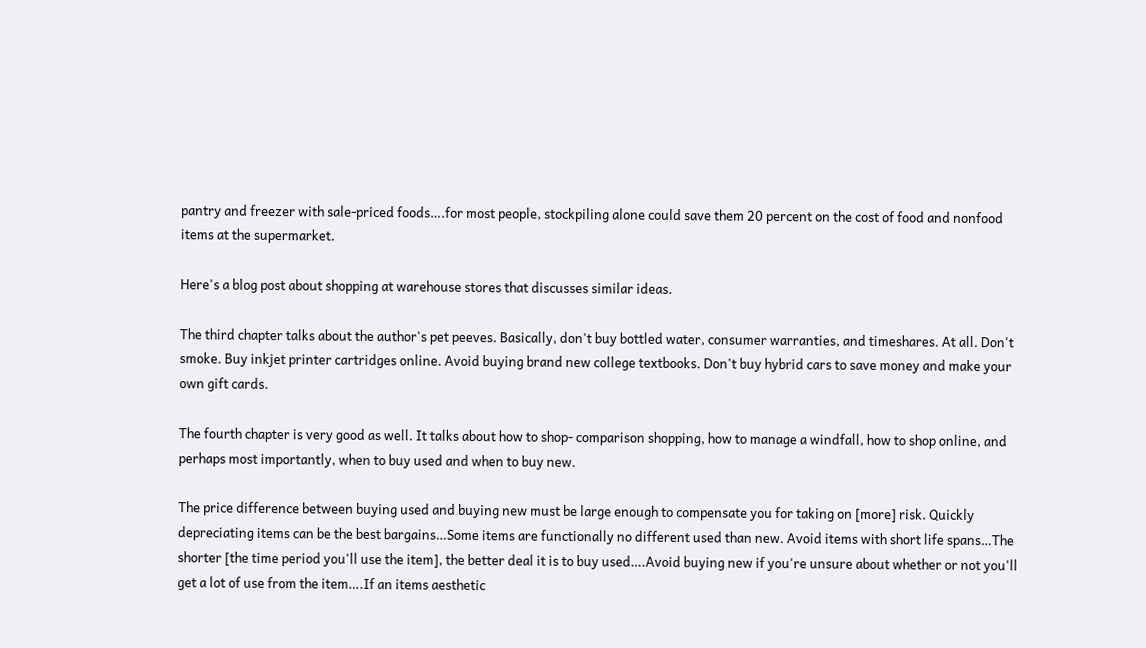pantry and freezer with sale-priced foods….for most people, stockpiling alone could save them 20 percent on the cost of food and nonfood items at the supermarket.

Here's a blog post about shopping at warehouse stores that discusses similar ideas.

The third chapter talks about the author's pet peeves. Basically, don't buy bottled water, consumer warranties, and timeshares. At all. Don't smoke. Buy inkjet printer cartridges online. Avoid buying brand new college textbooks. Don't buy hybrid cars to save money and make your own gift cards.

The fourth chapter is very good as well. It talks about how to shop- comparison shopping, how to manage a windfall, how to shop online, and perhaps most importantly, when to buy used and when to buy new.

The price difference between buying used and buying new must be large enough to compensate you for taking on [more] risk. Quickly depreciating items can be the best bargains…Some items are functionally no different used than new. Avoid items with short life spans…The shorter [the time period you'll use the item], the better deal it is to buy used….Avoid buying new if you're unsure about whether or not you'll get a lot of use from the item….If an items aesthetic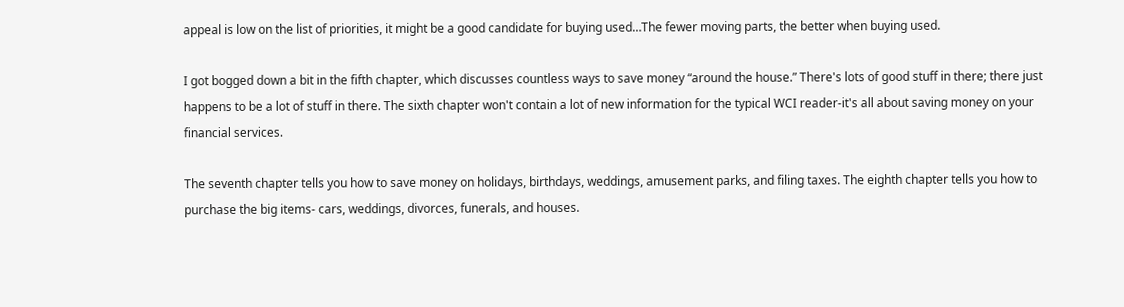appeal is low on the list of priorities, it might be a good candidate for buying used…The fewer moving parts, the better when buying used.

I got bogged down a bit in the fifth chapter, which discusses countless ways to save money “around the house.” There's lots of good stuff in there; there just happens to be a lot of stuff in there. The sixth chapter won't contain a lot of new information for the typical WCI reader-it's all about saving money on your financial services.

The seventh chapter tells you how to save money on holidays, birthdays, weddings, amusement parks, and filing taxes. The eighth chapter tells you how to purchase the big items- cars, weddings, divorces, funerals, and houses.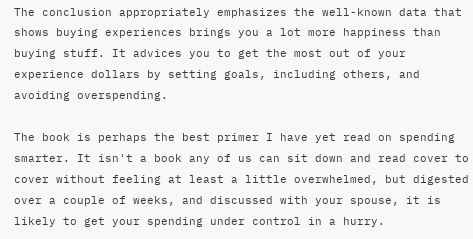The conclusion appropriately emphasizes the well-known data that shows buying experiences brings you a lot more happiness than buying stuff. It advices you to get the most out of your experience dollars by setting goals, including others, and avoiding overspending.

The book is perhaps the best primer I have yet read on spending smarter. It isn't a book any of us can sit down and read cover to cover without feeling at least a little overwhelmed, but digested over a couple of weeks, and discussed with your spouse, it is likely to get your spending under control in a hurry.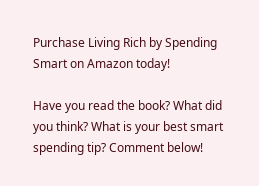Purchase Living Rich by Spending Smart on Amazon today!

Have you read the book? What did you think? What is your best smart spending tip? Comment below!